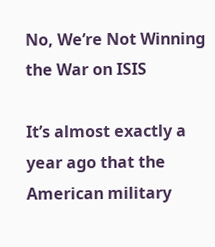No, We’re Not Winning the War on ISIS

It’s almost exactly a year ago that the American military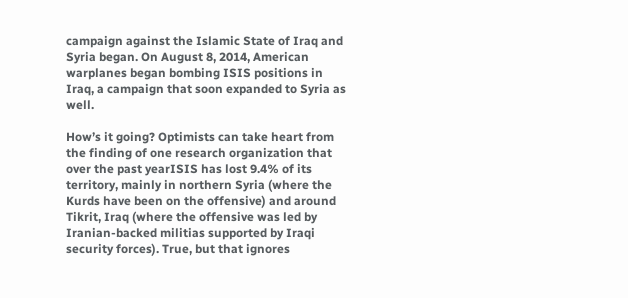campaign against the Islamic State of Iraq and Syria began. On August 8, 2014, American warplanes began bombing ISIS positions in Iraq, a campaign that soon expanded to Syria as well.

How’s it going? Optimists can take heart from the finding of one research organization that over the past yearISIS has lost 9.4% of its territory, mainly in northern Syria (where the Kurds have been on the offensive) and around Tikrit, Iraq (where the offensive was led by Iranian-backed militias supported by Iraqi security forces). True, but that ignores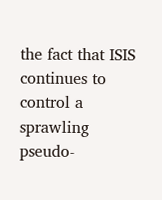the fact that ISIS continues to control a sprawling pseudo-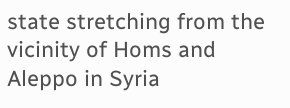state stretching from the vicinity of Homs and Aleppo in Syria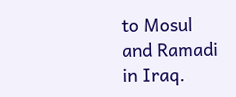to Mosul and Ramadi in Iraq.